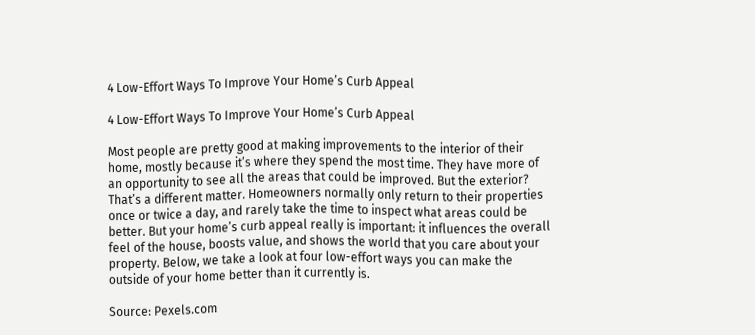4 Low-Effort Ways To Improve Your Home’s Curb Appeal

4 Low-Effort Ways To Improve Your Home’s Curb Appeal

Most people are pretty good at making improvements to the interior of their home, mostly because it’s where they spend the most time. They have more of an opportunity to see all the areas that could be improved. But the exterior? That’s a different matter. Homeowners normally only return to their properties once or twice a day, and rarely take the time to inspect what areas could be better. But your home’s curb appeal really is important: it influences the overall feel of the house, boosts value, and shows the world that you care about your property. Below, we take a look at four low-effort ways you can make the outside of your home better than it currently is.

Source: Pexels.com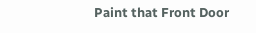Paint that Front Door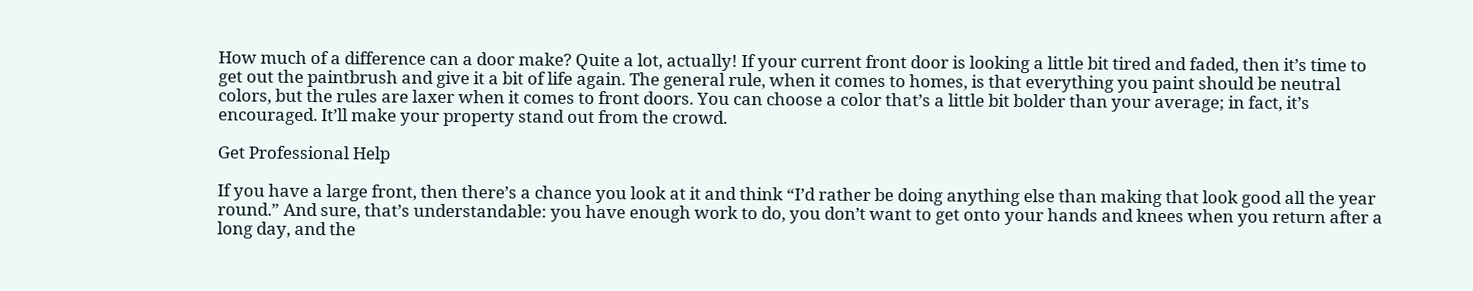How much of a difference can a door make? Quite a lot, actually! If your current front door is looking a little bit tired and faded, then it’s time to get out the paintbrush and give it a bit of life again. The general rule, when it comes to homes, is that everything you paint should be neutral colors, but the rules are laxer when it comes to front doors. You can choose a color that’s a little bit bolder than your average; in fact, it’s encouraged. It’ll make your property stand out from the crowd.

Get Professional Help

If you have a large front, then there’s a chance you look at it and think “I’d rather be doing anything else than making that look good all the year round.” And sure, that’s understandable: you have enough work to do, you don’t want to get onto your hands and knees when you return after a long day, and the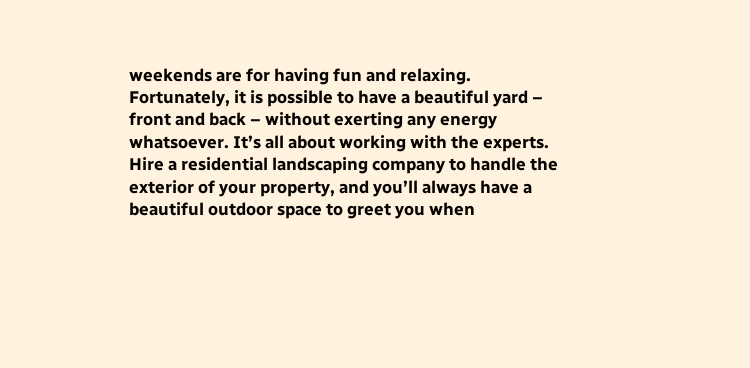weekends are for having fun and relaxing. Fortunately, it is possible to have a beautiful yard – front and back – without exerting any energy whatsoever. It’s all about working with the experts. Hire a residential landscaping company to handle the exterior of your property, and you’ll always have a beautiful outdoor space to greet you when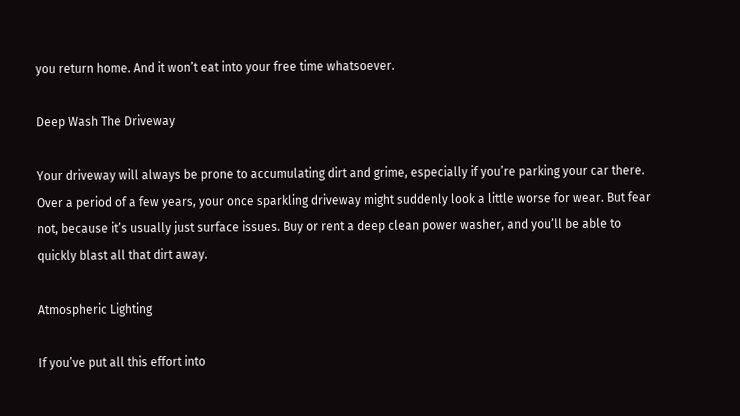you return home. And it won’t eat into your free time whatsoever.

Deep Wash The Driveway

Your driveway will always be prone to accumulating dirt and grime, especially if you’re parking your car there. Over a period of a few years, your once sparkling driveway might suddenly look a little worse for wear. But fear not, because it’s usually just surface issues. Buy or rent a deep clean power washer, and you’ll be able to quickly blast all that dirt away.

Atmospheric Lighting

If you’ve put all this effort into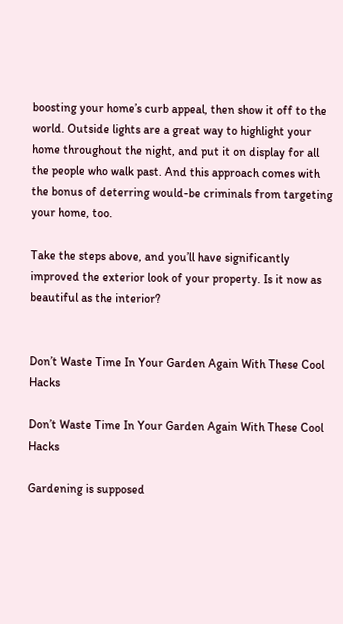boosting your home’s curb appeal, then show it off to the world. Outside lights are a great way to highlight your home throughout the night, and put it on display for all the people who walk past. And this approach comes with the bonus of deterring would-be criminals from targeting your home, too.

Take the steps above, and you’ll have significantly improved the exterior look of your property. Is it now as beautiful as the interior?


Don’t Waste Time In Your Garden Again With These Cool Hacks

Don’t Waste Time In Your Garden Again With These Cool Hacks

Gardening is supposed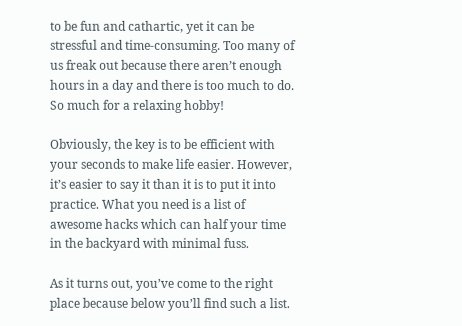to be fun and cathartic, yet it can be stressful and time-consuming. Too many of us freak out because there aren’t enough hours in a day and there is too much to do. So much for a relaxing hobby!

Obviously, the key is to be efficient with your seconds to make life easier. However, it’s easier to say it than it is to put it into practice. What you need is a list of awesome hacks which can half your time in the backyard with minimal fuss.

As it turns out, you’ve come to the right place because below you’ll find such a list.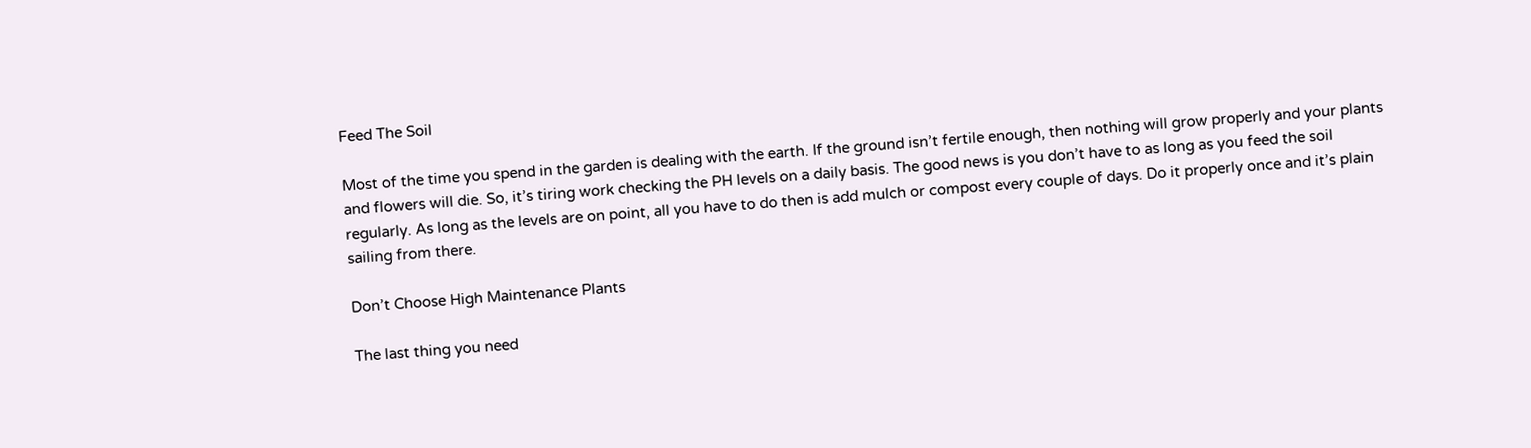Feed The Soil

Most of the time you spend in the garden is dealing with the earth. If the ground isn’t fertile enough, then nothing will grow properly and your plants and flowers will die. So, it’s tiring work checking the PH levels on a daily basis. The good news is you don’t have to as long as you feed the soil regularly. As long as the levels are on point, all you have to do then is add mulch or compost every couple of days. Do it properly once and it’s plain sailing from there.

Don’t Choose High Maintenance Plants

The last thing you need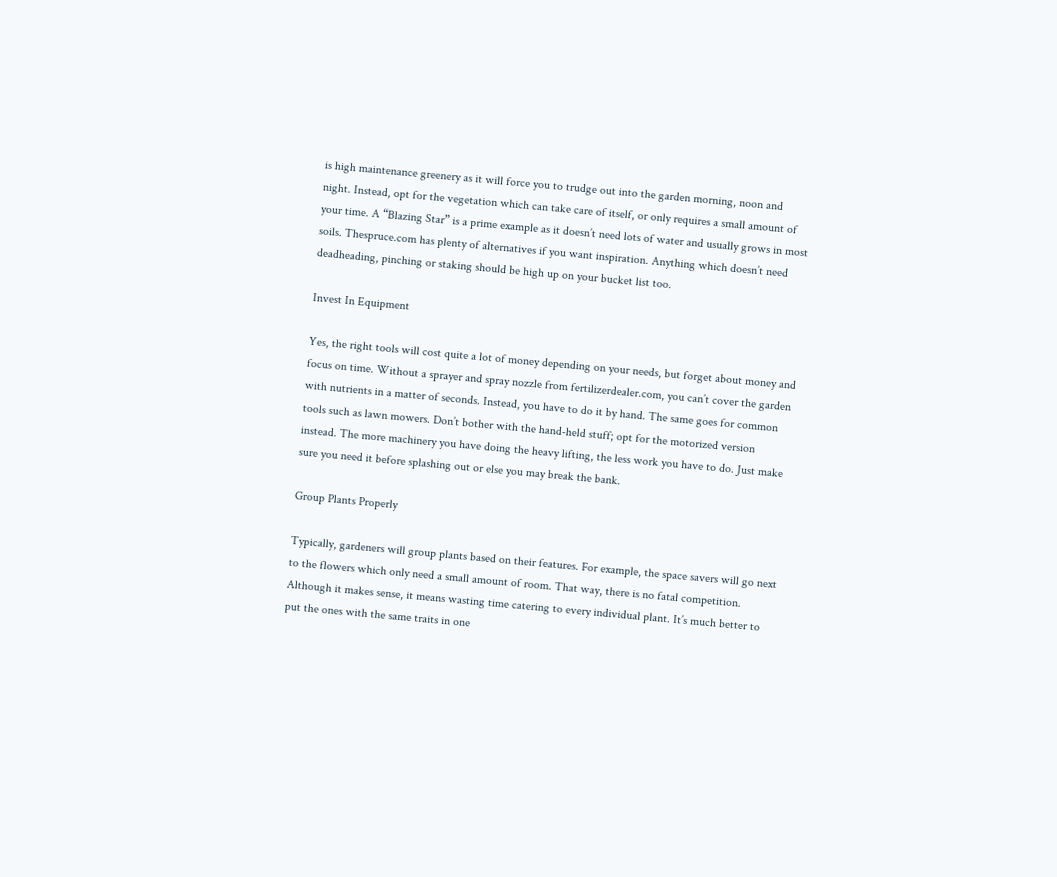is high maintenance greenery as it will force you to trudge out into the garden morning, noon and night. Instead, opt for the vegetation which can take care of itself, or only requires a small amount of your time. A “Blazing Star” is a prime example as it doesn’t need lots of water and usually grows in most soils. Thespruce.com has plenty of alternatives if you want inspiration. Anything which doesn’t need deadheading, pinching or staking should be high up on your bucket list too.

Invest In Equipment

Yes, the right tools will cost quite a lot of money depending on your needs, but forget about money and focus on time. Without a sprayer and spray nozzle from fertilizerdealer.com, you can’t cover the garden with nutrients in a matter of seconds. Instead, you have to do it by hand. The same goes for common tools such as lawn mowers. Don’t bother with the hand-held stuff; opt for the motorized version instead. The more machinery you have doing the heavy lifting, the less work you have to do. Just make sure you need it before splashing out or else you may break the bank.

Group Plants Properly

Typically, gardeners will group plants based on their features. For example, the space savers will go next to the flowers which only need a small amount of room. That way, there is no fatal competition. Although it makes sense, it means wasting time catering to every individual plant. It’s much better to put the ones with the same traits in one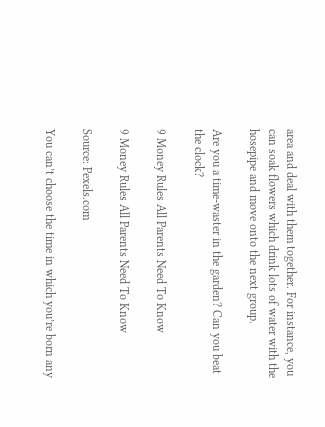area and deal with them together. For instance, you can soak flowers which drink lots of water with the hosepipe and move onto the next group.

Are you a time-waster in the garden? Can you beat the clock?

9 Money Rules All Parents Need To Know

9 Money Rules All Parents Need To Know

Source: Pexels.com

You can’t choose the time in which you’re born any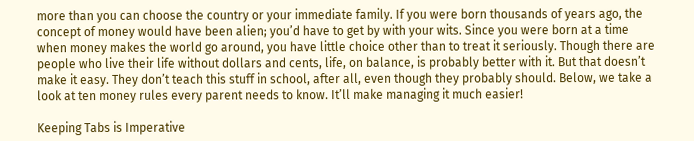more than you can choose the country or your immediate family. If you were born thousands of years ago, the concept of money would have been alien; you’d have to get by with your wits. Since you were born at a time when money makes the world go around, you have little choice other than to treat it seriously. Though there are people who live their life without dollars and cents, life, on balance, is probably better with it. But that doesn’t make it easy. They don’t teach this stuff in school, after all, even though they probably should. Below, we take a look at ten money rules every parent needs to know. It’ll make managing it much easier!

Keeping Tabs is Imperative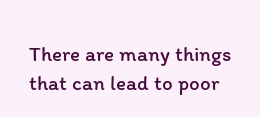There are many things that can lead to poor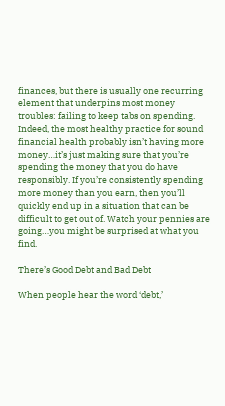finances, but there is usually one recurring element that underpins most money troubles: failing to keep tabs on spending. Indeed, the most healthy practice for sound financial health probably isn’t having more money…it’s just making sure that you’re spending the money that you do have responsibly. If you’re consistently spending more money than you earn, then you’ll quickly end up in a situation that can be difficult to get out of. Watch your pennies are going…you might be surprised at what you find.

There’s Good Debt and Bad Debt

When people hear the word ‘debt,’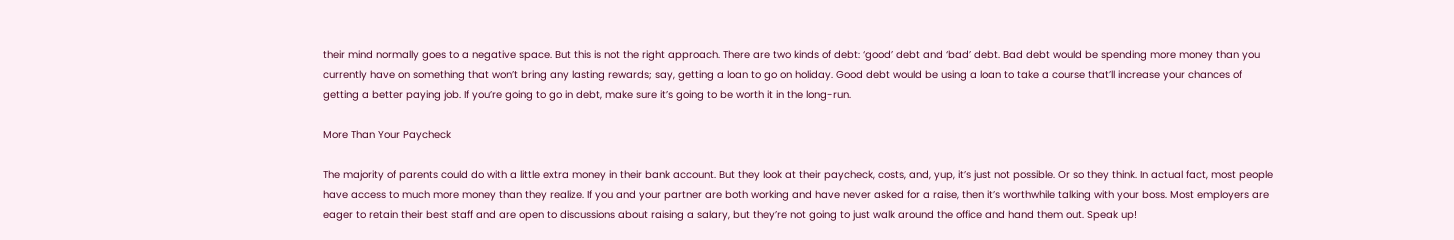their mind normally goes to a negative space. But this is not the right approach. There are two kinds of debt: ‘good’ debt and ‘bad’ debt. Bad debt would be spending more money than you currently have on something that won’t bring any lasting rewards; say, getting a loan to go on holiday. Good debt would be using a loan to take a course that’ll increase your chances of getting a better paying job. If you’re going to go in debt, make sure it’s going to be worth it in the long-run.

More Than Your Paycheck

The majority of parents could do with a little extra money in their bank account. But they look at their paycheck, costs, and, yup, it’s just not possible. Or so they think. In actual fact, most people have access to much more money than they realize. If you and your partner are both working and have never asked for a raise, then it’s worthwhile talking with your boss. Most employers are eager to retain their best staff and are open to discussions about raising a salary, but they’re not going to just walk around the office and hand them out. Speak up!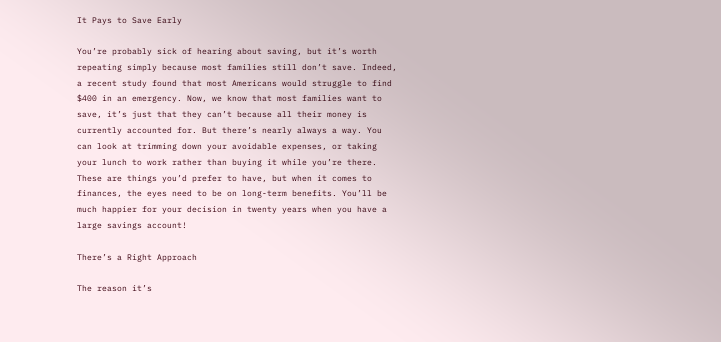It Pays to Save Early

You’re probably sick of hearing about saving, but it’s worth repeating simply because most families still don’t save. Indeed, a recent study found that most Americans would struggle to find $400 in an emergency. Now, we know that most families want to save, it’s just that they can’t because all their money is currently accounted for. But there’s nearly always a way. You can look at trimming down your avoidable expenses, or taking your lunch to work rather than buying it while you’re there. These are things you’d prefer to have, but when it comes to finances, the eyes need to be on long-term benefits. You’ll be much happier for your decision in twenty years when you have a large savings account!

There’s a Right Approach

The reason it’s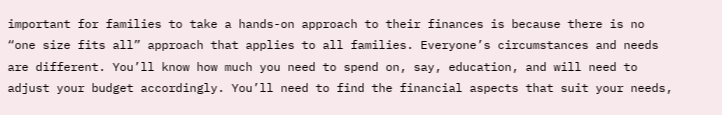important for families to take a hands-on approach to their finances is because there is no “one size fits all” approach that applies to all families. Everyone’s circumstances and needs are different. You’ll know how much you need to spend on, say, education, and will need to adjust your budget accordingly. You’ll need to find the financial aspects that suit your needs,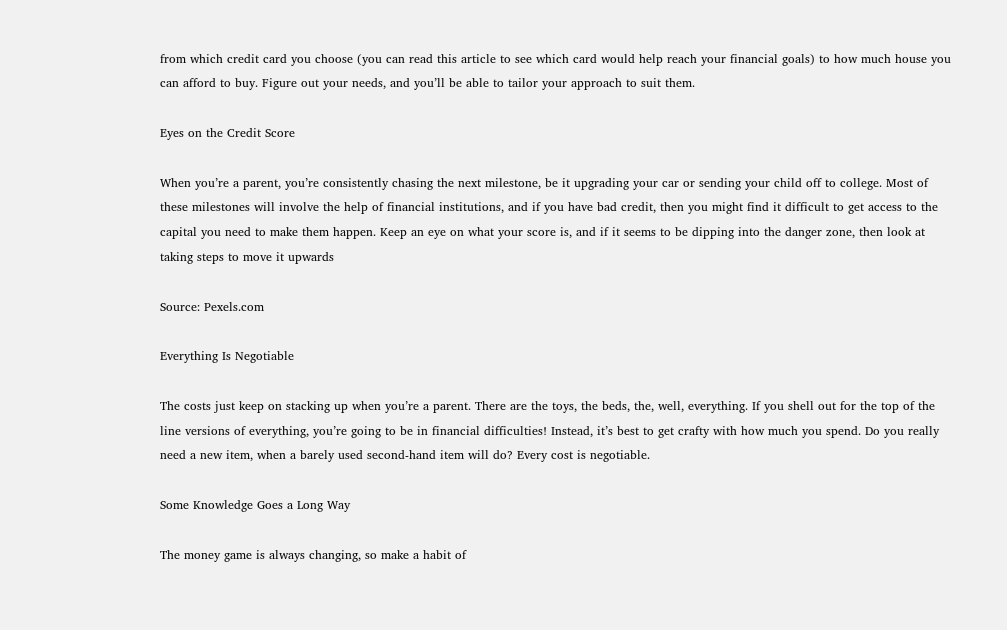from which credit card you choose (you can read this article to see which card would help reach your financial goals) to how much house you can afford to buy. Figure out your needs, and you’ll be able to tailor your approach to suit them.

Eyes on the Credit Score

When you’re a parent, you’re consistently chasing the next milestone, be it upgrading your car or sending your child off to college. Most of these milestones will involve the help of financial institutions, and if you have bad credit, then you might find it difficult to get access to the capital you need to make them happen. Keep an eye on what your score is, and if it seems to be dipping into the danger zone, then look at taking steps to move it upwards

Source: Pexels.com

Everything Is Negotiable

The costs just keep on stacking up when you’re a parent. There are the toys, the beds, the, well, everything. If you shell out for the top of the line versions of everything, you’re going to be in financial difficulties! Instead, it’s best to get crafty with how much you spend. Do you really need a new item, when a barely used second-hand item will do? Every cost is negotiable.

Some Knowledge Goes a Long Way

The money game is always changing, so make a habit of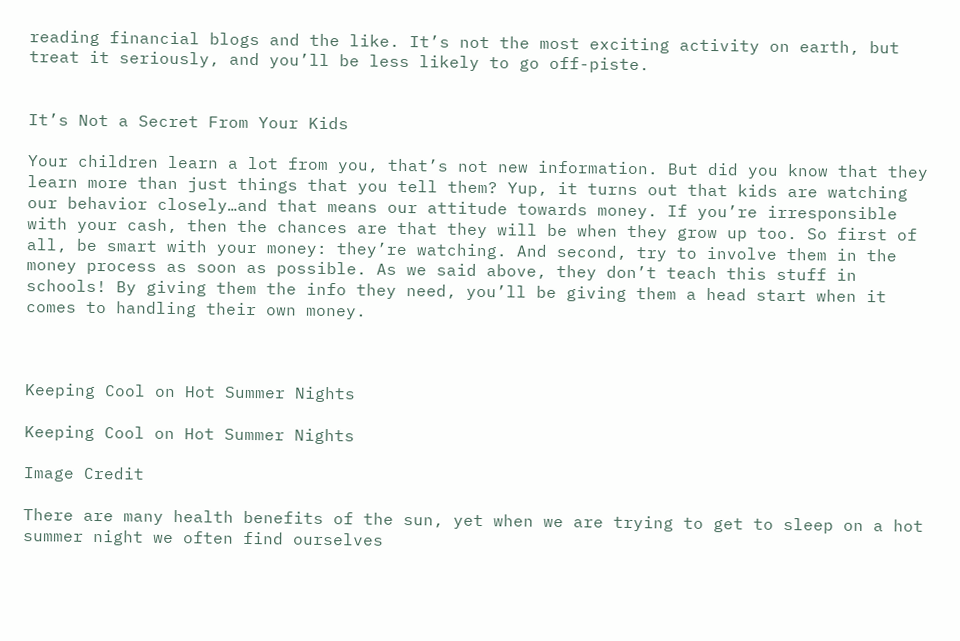reading financial blogs and the like. It’s not the most exciting activity on earth, but treat it seriously, and you’ll be less likely to go off-piste.


It’s Not a Secret From Your Kids

Your children learn a lot from you, that’s not new information. But did you know that they learn more than just things that you tell them? Yup, it turns out that kids are watching our behavior closely…and that means our attitude towards money. If you’re irresponsible with your cash, then the chances are that they will be when they grow up too. So first of all, be smart with your money: they’re watching. And second, try to involve them in the money process as soon as possible. As we said above, they don’t teach this stuff in schools! By giving them the info they need, you’ll be giving them a head start when it comes to handling their own money.



Keeping Cool on Hot Summer Nights

Keeping Cool on Hot Summer Nights

Image Credit

There are many health benefits of the sun, yet when we are trying to get to sleep on a hot summer night we often find ourselves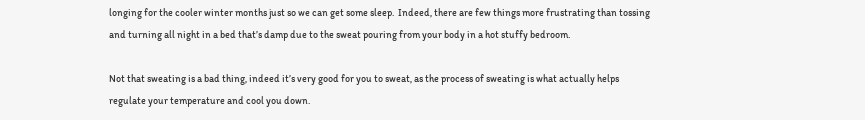longing for the cooler winter months just so we can get some sleep.  Indeed, there are few things more frustrating than tossing and turning all night in a bed that’s damp due to the sweat pouring from your body in a hot stuffy bedroom.

Not that sweating is a bad thing, indeed it’s very good for you to sweat, as the process of sweating is what actually helps regulate your temperature and cool you down.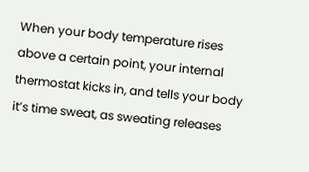When your body temperature rises above a certain point, your internal thermostat kicks in, and tells your body it’s time sweat, as sweating releases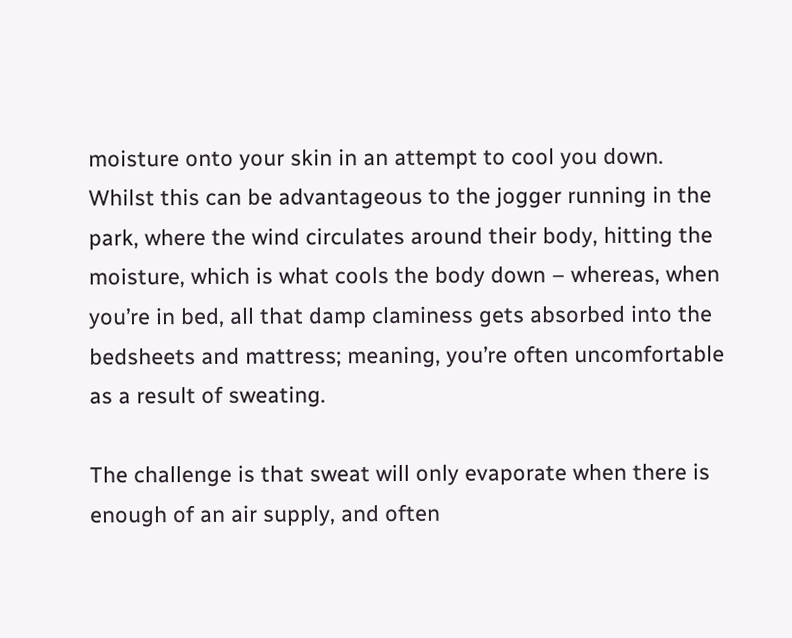moisture onto your skin in an attempt to cool you down.  Whilst this can be advantageous to the jogger running in the park, where the wind circulates around their body, hitting the moisture, which is what cools the body down – whereas, when you’re in bed, all that damp claminess gets absorbed into the bedsheets and mattress; meaning, you’re often uncomfortable as a result of sweating.

The challenge is that sweat will only evaporate when there is enough of an air supply, and often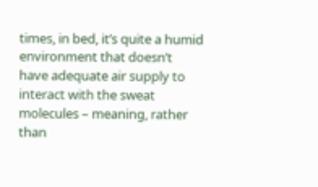times, in bed, it’s quite a humid environment that doesn’t have adequate air supply to interact with the sweat molecules – meaning, rather than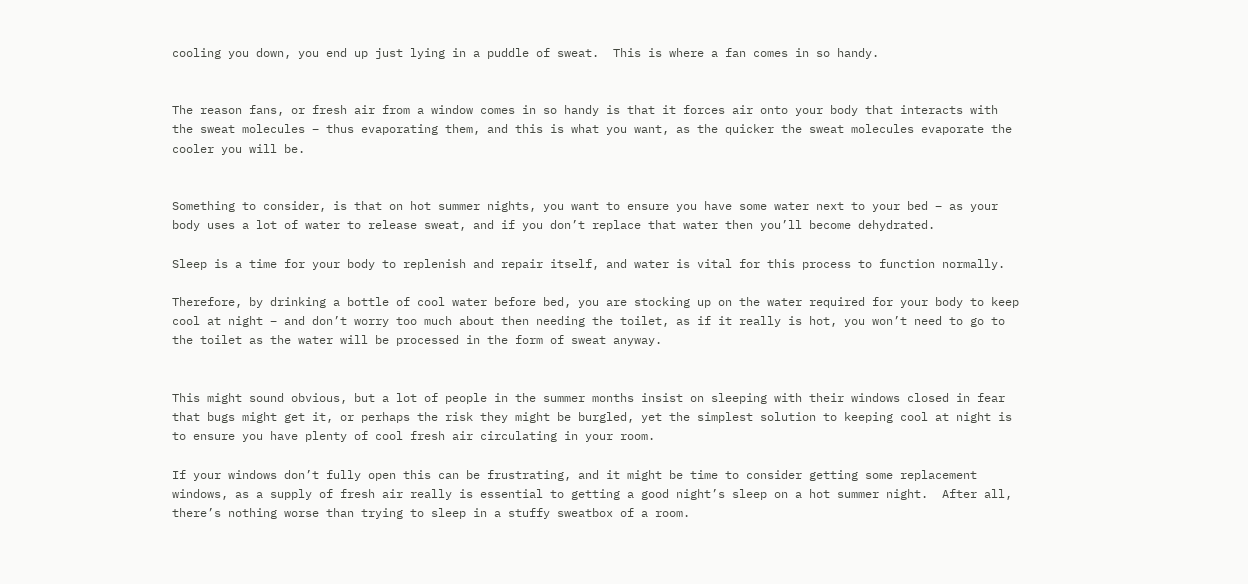cooling you down, you end up just lying in a puddle of sweat.  This is where a fan comes in so handy.


The reason fans, or fresh air from a window comes in so handy is that it forces air onto your body that interacts with the sweat molecules – thus evaporating them, and this is what you want, as the quicker the sweat molecules evaporate the cooler you will be.


Something to consider, is that on hot summer nights, you want to ensure you have some water next to your bed – as your body uses a lot of water to release sweat, and if you don’t replace that water then you’ll become dehydrated.

Sleep is a time for your body to replenish and repair itself, and water is vital for this process to function normally.

Therefore, by drinking a bottle of cool water before bed, you are stocking up on the water required for your body to keep cool at night – and don’t worry too much about then needing the toilet, as if it really is hot, you won’t need to go to the toilet as the water will be processed in the form of sweat anyway.


This might sound obvious, but a lot of people in the summer months insist on sleeping with their windows closed in fear that bugs might get it, or perhaps the risk they might be burgled, yet the simplest solution to keeping cool at night is to ensure you have plenty of cool fresh air circulating in your room.

If your windows don’t fully open this can be frustrating, and it might be time to consider getting some replacement windows, as a supply of fresh air really is essential to getting a good night’s sleep on a hot summer night.  After all, there’s nothing worse than trying to sleep in a stuffy sweatbox of a room.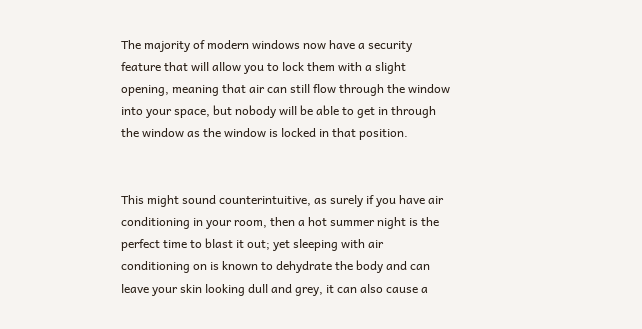The majority of modern windows now have a security feature that will allow you to lock them with a slight opening, meaning that air can still flow through the window into your space, but nobody will be able to get in through the window as the window is locked in that position.


This might sound counterintuitive, as surely if you have air conditioning in your room, then a hot summer night is the perfect time to blast it out; yet sleeping with air conditioning on is known to dehydrate the body and can leave your skin looking dull and grey, it can also cause a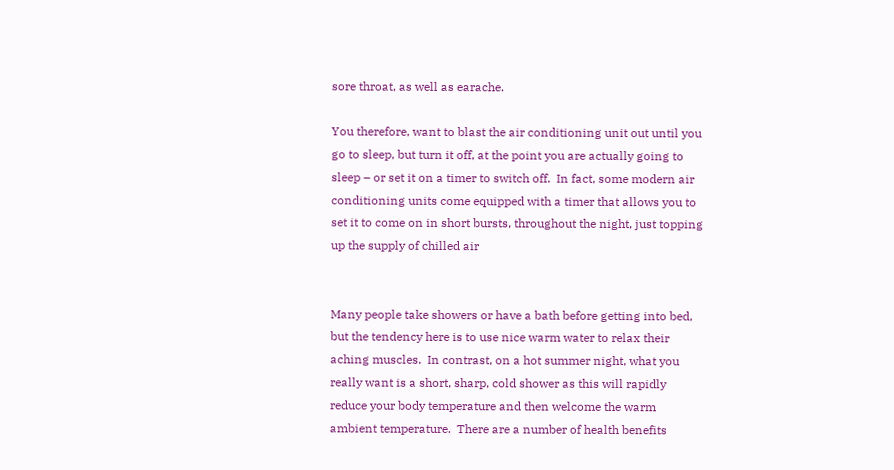sore throat, as well as earache.

You therefore, want to blast the air conditioning unit out until you go to sleep, but turn it off, at the point you are actually going to sleep – or set it on a timer to switch off.  In fact, some modern air conditioning units come equipped with a timer that allows you to set it to come on in short bursts, throughout the night, just topping up the supply of chilled air


Many people take showers or have a bath before getting into bed, but the tendency here is to use nice warm water to relax their aching muscles.  In contrast, on a hot summer night, what you really want is a short, sharp, cold shower as this will rapidly reduce your body temperature and then welcome the warm ambient temperature.  There are a number of health benefits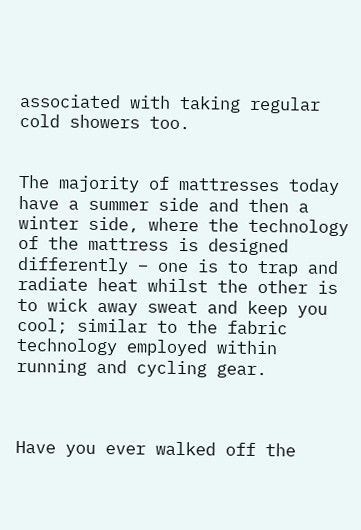associated with taking regular cold showers too.


The majority of mattresses today have a summer side and then a winter side, where the technology of the mattress is designed differently – one is to trap and radiate heat whilst the other is to wick away sweat and keep you cool; similar to the fabric technology employed within running and cycling gear.



Have you ever walked off the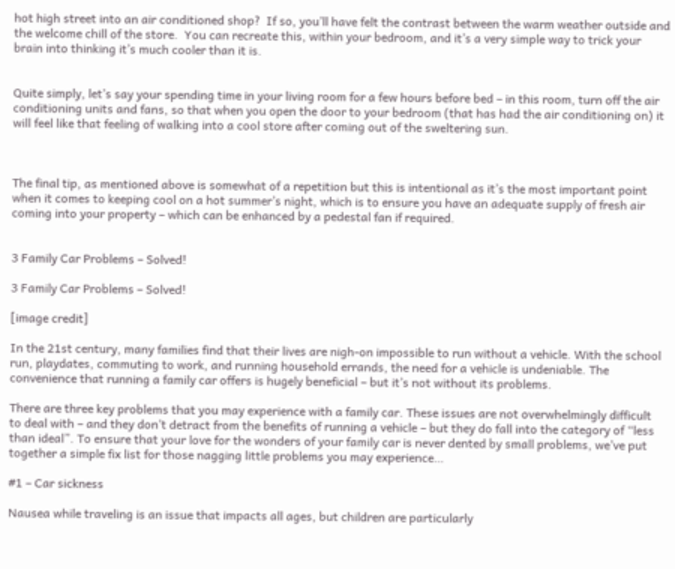hot high street into an air conditioned shop?  If so, you’ll have felt the contrast between the warm weather outside and the welcome chill of the store.  You can recreate this, within your bedroom, and it’s a very simple way to trick your brain into thinking it’s much cooler than it is.


Quite simply, let’s say your spending time in your living room for a few hours before bed – in this room, turn off the air conditioning units and fans, so that when you open the door to your bedroom (that has had the air conditioning on) it will feel like that feeling of walking into a cool store after coming out of the sweltering sun.



The final tip, as mentioned above is somewhat of a repetition but this is intentional as it’s the most important point when it comes to keeping cool on a hot summer’s night, which is to ensure you have an adequate supply of fresh air coming into your property – which can be enhanced by a pedestal fan if required.


3 Family Car Problems – Solved!

3 Family Car Problems – Solved!

[image credit]

In the 21st century, many families find that their lives are nigh-on impossible to run without a vehicle. With the school run, playdates, commuting to work, and running household errands, the need for a vehicle is undeniable. The convenience that running a family car offers is hugely beneficial – but it’s not without its problems.

There are three key problems that you may experience with a family car. These issues are not overwhelmingly difficult to deal with – and they don’t detract from the benefits of running a vehicle – but they do fall into the category of “less than ideal”. To ensure that your love for the wonders of your family car is never dented by small problems, we’ve put together a simple fix list for those nagging little problems you may experience…

#1 – Car sickness

Nausea while traveling is an issue that impacts all ages, but children are particularly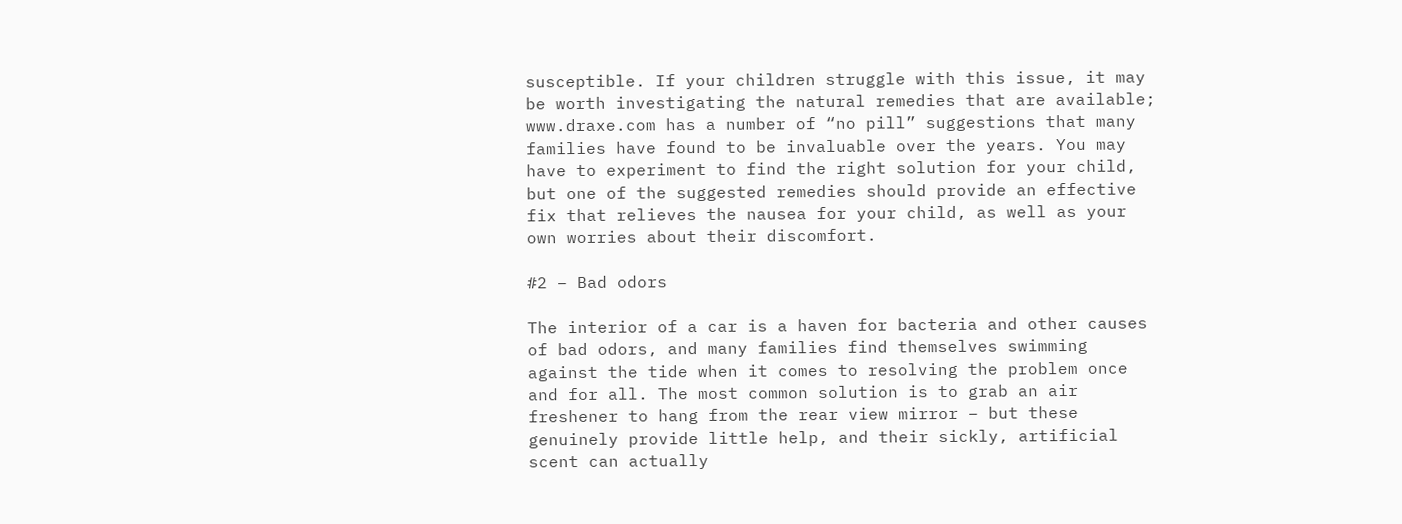susceptible. If your children struggle with this issue, it may be worth investigating the natural remedies that are available; www.draxe.com has a number of “no pill” suggestions that many families have found to be invaluable over the years. You may have to experiment to find the right solution for your child, but one of the suggested remedies should provide an effective fix that relieves the nausea for your child, as well as your own worries about their discomfort.

#2 – Bad odors

The interior of a car is a haven for bacteria and other causes of bad odors, and many families find themselves swimming against the tide when it comes to resolving the problem once and for all. The most common solution is to grab an air freshener to hang from the rear view mirror – but these genuinely provide little help, and their sickly, artificial scent can actually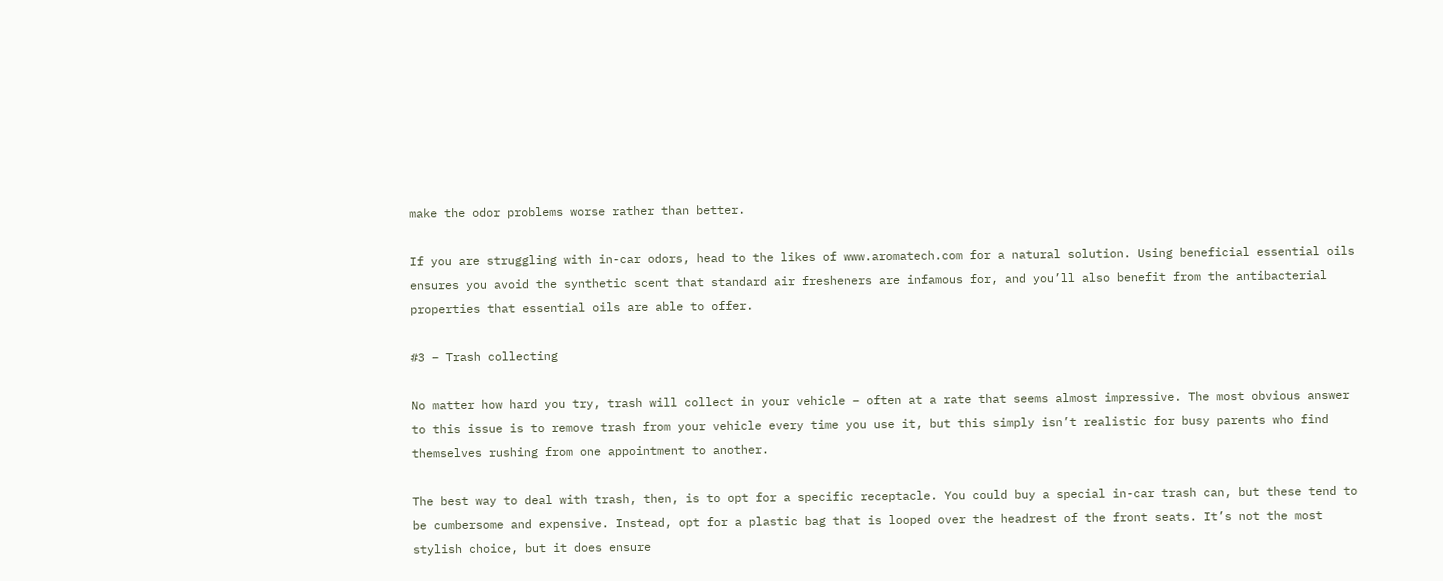make the odor problems worse rather than better.

If you are struggling with in-car odors, head to the likes of www.aromatech.com for a natural solution. Using beneficial essential oils ensures you avoid the synthetic scent that standard air fresheners are infamous for, and you’ll also benefit from the antibacterial properties that essential oils are able to offer.

#3 – Trash collecting

No matter how hard you try, trash will collect in your vehicle – often at a rate that seems almost impressive. The most obvious answer to this issue is to remove trash from your vehicle every time you use it, but this simply isn’t realistic for busy parents who find themselves rushing from one appointment to another.

The best way to deal with trash, then, is to opt for a specific receptacle. You could buy a special in-car trash can, but these tend to be cumbersome and expensive. Instead, opt for a plastic bag that is looped over the headrest of the front seats. It’s not the most stylish choice, but it does ensure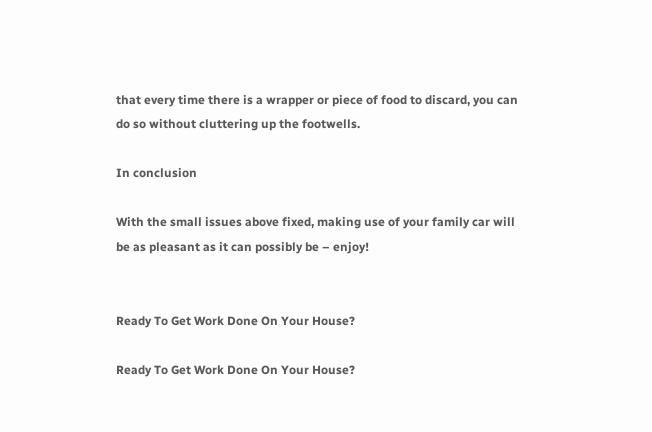that every time there is a wrapper or piece of food to discard, you can do so without cluttering up the footwells.

In conclusion

With the small issues above fixed, making use of your family car will be as pleasant as it can possibly be – enjoy!


Ready To Get Work Done On Your House?

Ready To Get Work Done On Your House?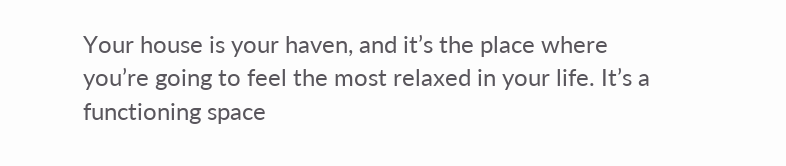Your house is your haven, and it’s the place where you’re going to feel the most relaxed in your life. It’s a functioning space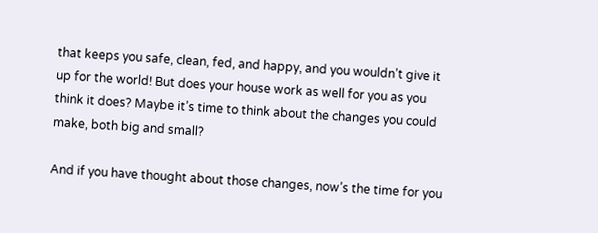that keeps you safe, clean, fed, and happy, and you wouldn’t give it up for the world! But does your house work as well for you as you think it does? Maybe it’s time to think about the changes you could make, both big and small?

And if you have thought about those changes, now’s the time for you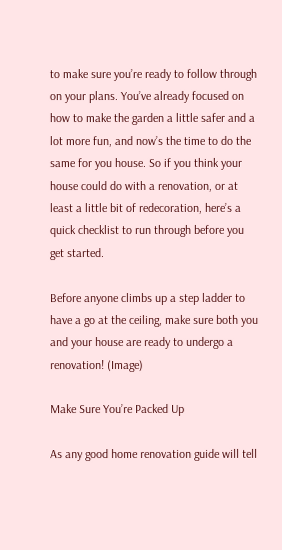to make sure you’re ready to follow through on your plans. You’ve already focused on how to make the garden a little safer and a lot more fun, and now’s the time to do the same for you house. So if you think your house could do with a renovation, or at least a little bit of redecoration, here’s a quick checklist to run through before you get started.

Before anyone climbs up a step ladder to have a go at the ceiling, make sure both you and your house are ready to undergo a renovation! (Image)

Make Sure You’re Packed Up

As any good home renovation guide will tell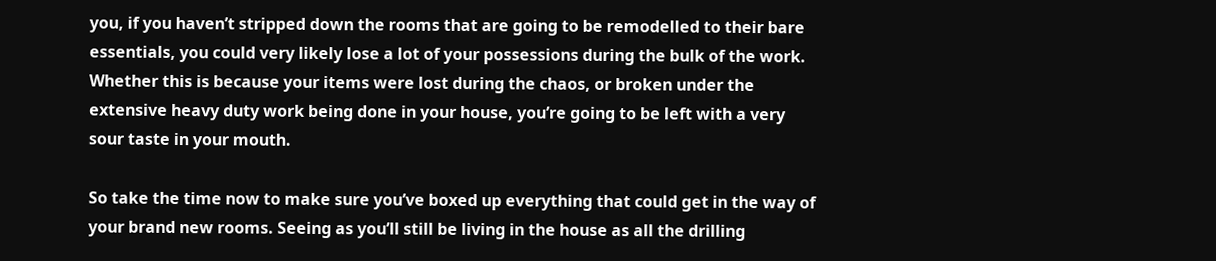you, if you haven’t stripped down the rooms that are going to be remodelled to their bare essentials, you could very likely lose a lot of your possessions during the bulk of the work. Whether this is because your items were lost during the chaos, or broken under the extensive heavy duty work being done in your house, you’re going to be left with a very sour taste in your mouth.

So take the time now to make sure you’ve boxed up everything that could get in the way of your brand new rooms. Seeing as you’ll still be living in the house as all the drilling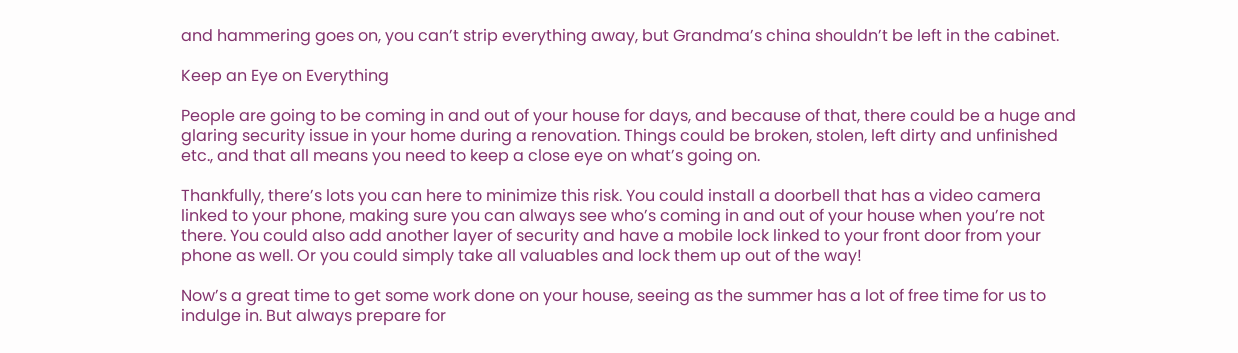and hammering goes on, you can’t strip everything away, but Grandma’s china shouldn’t be left in the cabinet.

Keep an Eye on Everything

People are going to be coming in and out of your house for days, and because of that, there could be a huge and glaring security issue in your home during a renovation. Things could be broken, stolen, left dirty and unfinished etc., and that all means you need to keep a close eye on what’s going on.

Thankfully, there’s lots you can here to minimize this risk. You could install a doorbell that has a video camera linked to your phone, making sure you can always see who’s coming in and out of your house when you’re not there. You could also add another layer of security and have a mobile lock linked to your front door from your phone as well. Or you could simply take all valuables and lock them up out of the way!

Now’s a great time to get some work done on your house, seeing as the summer has a lot of free time for us to indulge in. But always prepare for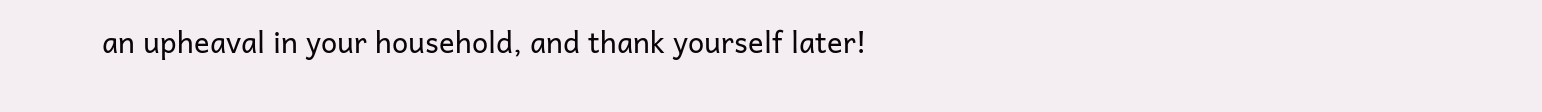an upheaval in your household, and thank yourself later!